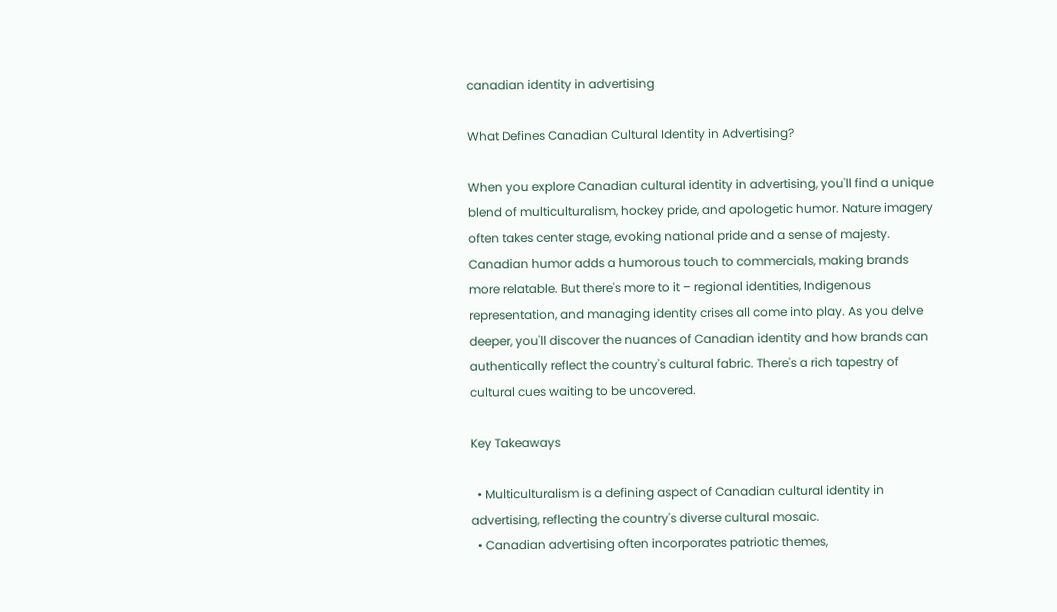canadian identity in advertising

What Defines Canadian Cultural Identity in Advertising?

When you explore Canadian cultural identity in advertising, you'll find a unique blend of multiculturalism, hockey pride, and apologetic humor. Nature imagery often takes center stage, evoking national pride and a sense of majesty. Canadian humor adds a humorous touch to commercials, making brands more relatable. But there's more to it – regional identities, Indigenous representation, and managing identity crises all come into play. As you delve deeper, you'll discover the nuances of Canadian identity and how brands can authentically reflect the country's cultural fabric. There's a rich tapestry of cultural cues waiting to be uncovered.

Key Takeaways

  • Multiculturalism is a defining aspect of Canadian cultural identity in advertising, reflecting the country's diverse cultural mosaic.
  • Canadian advertising often incorporates patriotic themes,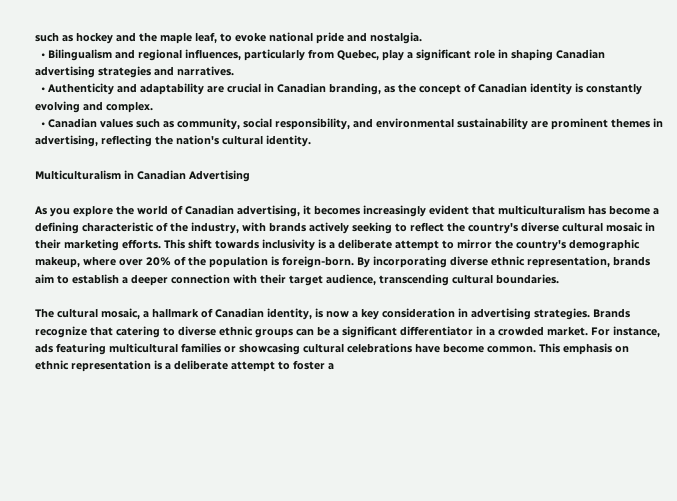such as hockey and the maple leaf, to evoke national pride and nostalgia.
  • Bilingualism and regional influences, particularly from Quebec, play a significant role in shaping Canadian advertising strategies and narratives.
  • Authenticity and adaptability are crucial in Canadian branding, as the concept of Canadian identity is constantly evolving and complex.
  • Canadian values such as community, social responsibility, and environmental sustainability are prominent themes in advertising, reflecting the nation's cultural identity.

Multiculturalism in Canadian Advertising

As you explore the world of Canadian advertising, it becomes increasingly evident that multiculturalism has become a defining characteristic of the industry, with brands actively seeking to reflect the country's diverse cultural mosaic in their marketing efforts. This shift towards inclusivity is a deliberate attempt to mirror the country's demographic makeup, where over 20% of the population is foreign-born. By incorporating diverse ethnic representation, brands aim to establish a deeper connection with their target audience, transcending cultural boundaries.

The cultural mosaic, a hallmark of Canadian identity, is now a key consideration in advertising strategies. Brands recognize that catering to diverse ethnic groups can be a significant differentiator in a crowded market. For instance, ads featuring multicultural families or showcasing cultural celebrations have become common. This emphasis on ethnic representation is a deliberate attempt to foster a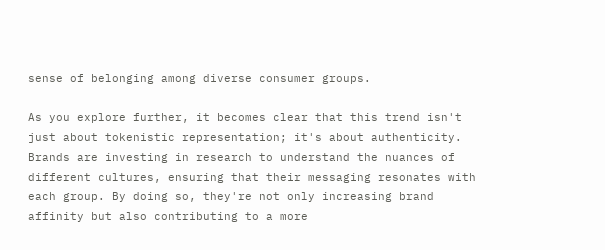sense of belonging among diverse consumer groups.

As you explore further, it becomes clear that this trend isn't just about tokenistic representation; it's about authenticity. Brands are investing in research to understand the nuances of different cultures, ensuring that their messaging resonates with each group. By doing so, they're not only increasing brand affinity but also contributing to a more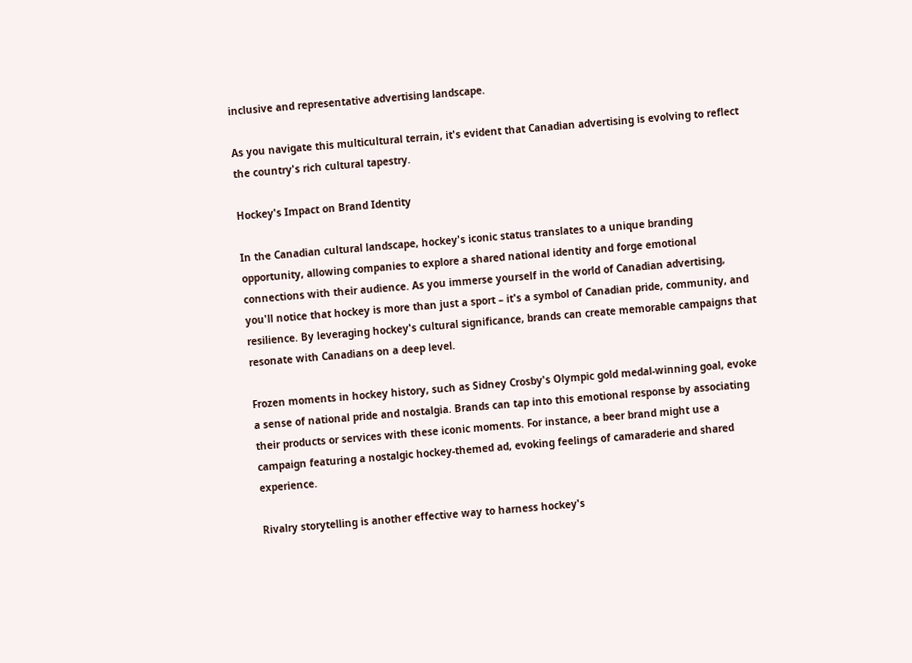inclusive and representative advertising landscape.

As you navigate this multicultural terrain, it's evident that Canadian advertising is evolving to reflect the country's rich cultural tapestry.

Hockey's Impact on Brand Identity

In the Canadian cultural landscape, hockey's iconic status translates to a unique branding opportunity, allowing companies to explore a shared national identity and forge emotional connections with their audience. As you immerse yourself in the world of Canadian advertising, you'll notice that hockey is more than just a sport – it's a symbol of Canadian pride, community, and resilience. By leveraging hockey's cultural significance, brands can create memorable campaigns that resonate with Canadians on a deep level.

Frozen moments in hockey history, such as Sidney Crosby's Olympic gold medal-winning goal, evoke a sense of national pride and nostalgia. Brands can tap into this emotional response by associating their products or services with these iconic moments. For instance, a beer brand might use a campaign featuring a nostalgic hockey-themed ad, evoking feelings of camaraderie and shared experience.

Rivalry storytelling is another effective way to harness hockey's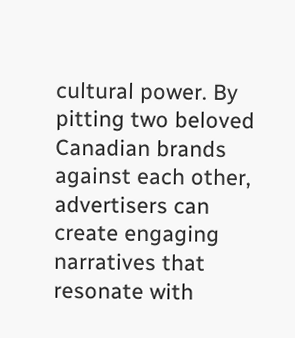cultural power. By pitting two beloved Canadian brands against each other, advertisers can create engaging narratives that resonate with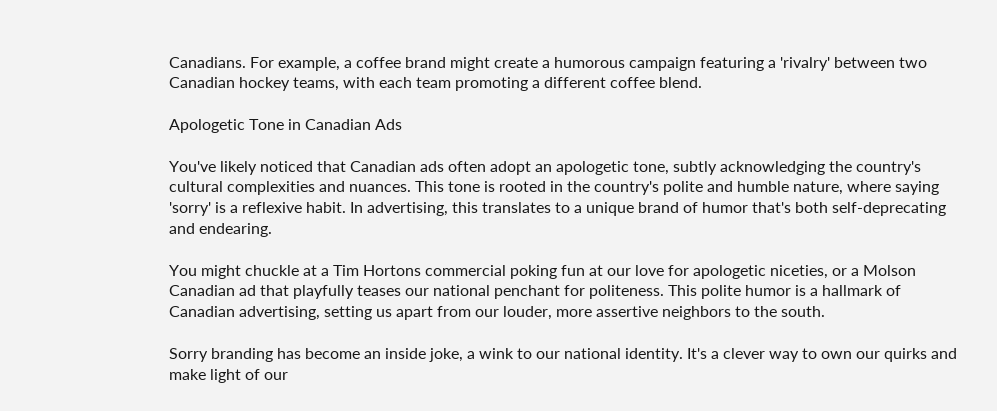Canadians. For example, a coffee brand might create a humorous campaign featuring a 'rivalry' between two Canadian hockey teams, with each team promoting a different coffee blend.

Apologetic Tone in Canadian Ads

You've likely noticed that Canadian ads often adopt an apologetic tone, subtly acknowledging the country's cultural complexities and nuances. This tone is rooted in the country's polite and humble nature, where saying 'sorry' is a reflexive habit. In advertising, this translates to a unique brand of humor that's both self-deprecating and endearing.

You might chuckle at a Tim Hortons commercial poking fun at our love for apologetic niceties, or a Molson Canadian ad that playfully teases our national penchant for politeness. This polite humor is a hallmark of Canadian advertising, setting us apart from our louder, more assertive neighbors to the south.

Sorry branding has become an inside joke, a wink to our national identity. It's a clever way to own our quirks and make light of our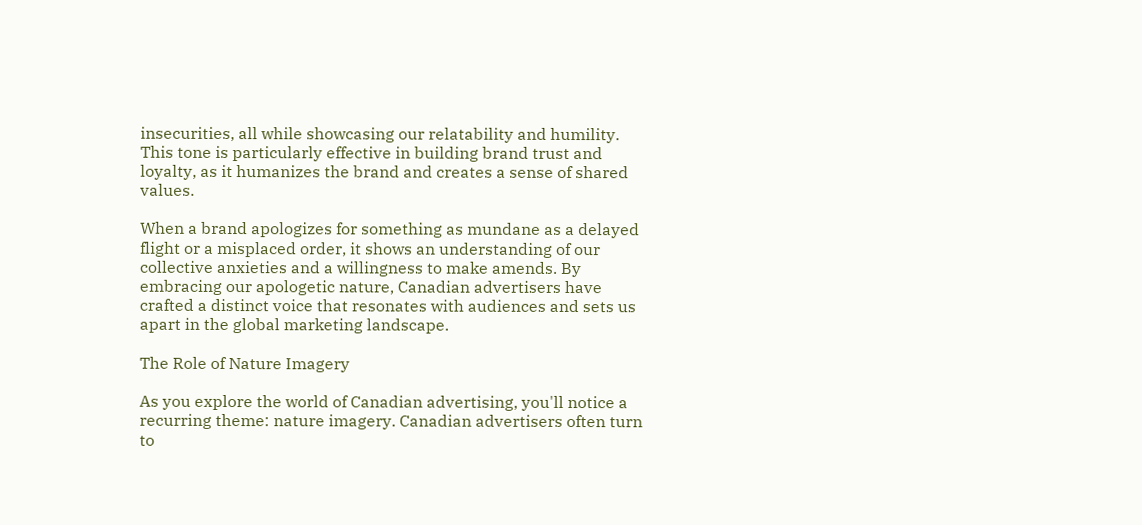insecurities, all while showcasing our relatability and humility. This tone is particularly effective in building brand trust and loyalty, as it humanizes the brand and creates a sense of shared values.

When a brand apologizes for something as mundane as a delayed flight or a misplaced order, it shows an understanding of our collective anxieties and a willingness to make amends. By embracing our apologetic nature, Canadian advertisers have crafted a distinct voice that resonates with audiences and sets us apart in the global marketing landscape.

The Role of Nature Imagery

As you explore the world of Canadian advertising, you'll notice a recurring theme: nature imagery. Canadian advertisers often turn to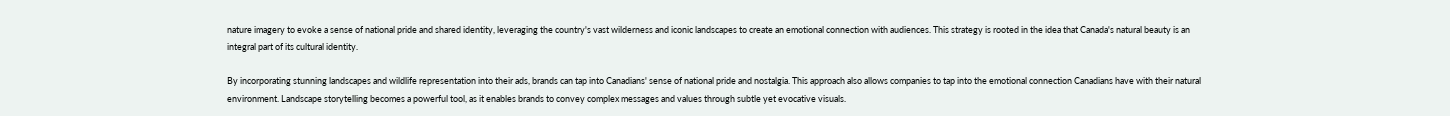nature imagery to evoke a sense of national pride and shared identity, leveraging the country's vast wilderness and iconic landscapes to create an emotional connection with audiences. This strategy is rooted in the idea that Canada's natural beauty is an integral part of its cultural identity.

By incorporating stunning landscapes and wildlife representation into their ads, brands can tap into Canadians' sense of national pride and nostalgia. This approach also allows companies to tap into the emotional connection Canadians have with their natural environment. Landscape storytelling becomes a powerful tool, as it enables brands to convey complex messages and values through subtle yet evocative visuals.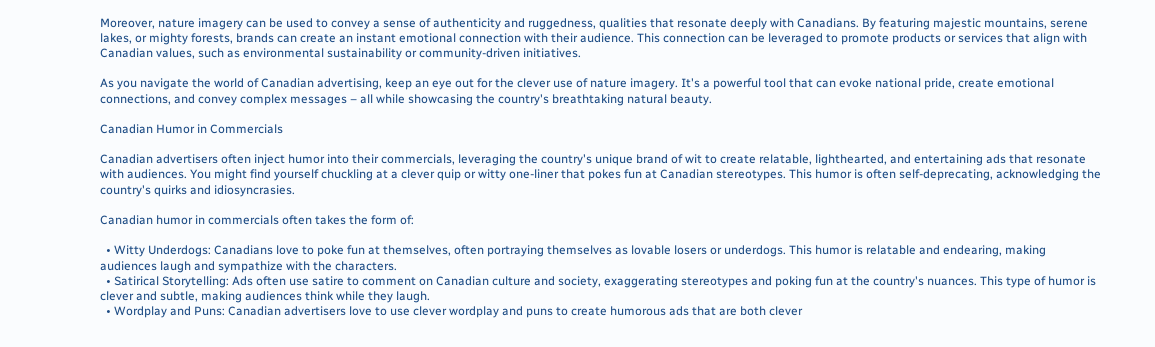Moreover, nature imagery can be used to convey a sense of authenticity and ruggedness, qualities that resonate deeply with Canadians. By featuring majestic mountains, serene lakes, or mighty forests, brands can create an instant emotional connection with their audience. This connection can be leveraged to promote products or services that align with Canadian values, such as environmental sustainability or community-driven initiatives.

As you navigate the world of Canadian advertising, keep an eye out for the clever use of nature imagery. It's a powerful tool that can evoke national pride, create emotional connections, and convey complex messages – all while showcasing the country's breathtaking natural beauty.

Canadian Humor in Commercials

Canadian advertisers often inject humor into their commercials, leveraging the country's unique brand of wit to create relatable, lighthearted, and entertaining ads that resonate with audiences. You might find yourself chuckling at a clever quip or witty one-liner that pokes fun at Canadian stereotypes. This humor is often self-deprecating, acknowledging the country's quirks and idiosyncrasies.

Canadian humor in commercials often takes the form of:

  • Witty Underdogs: Canadians love to poke fun at themselves, often portraying themselves as lovable losers or underdogs. This humor is relatable and endearing, making audiences laugh and sympathize with the characters.
  • Satirical Storytelling: Ads often use satire to comment on Canadian culture and society, exaggerating stereotypes and poking fun at the country's nuances. This type of humor is clever and subtle, making audiences think while they laugh.
  • Wordplay and Puns: Canadian advertisers love to use clever wordplay and puns to create humorous ads that are both clever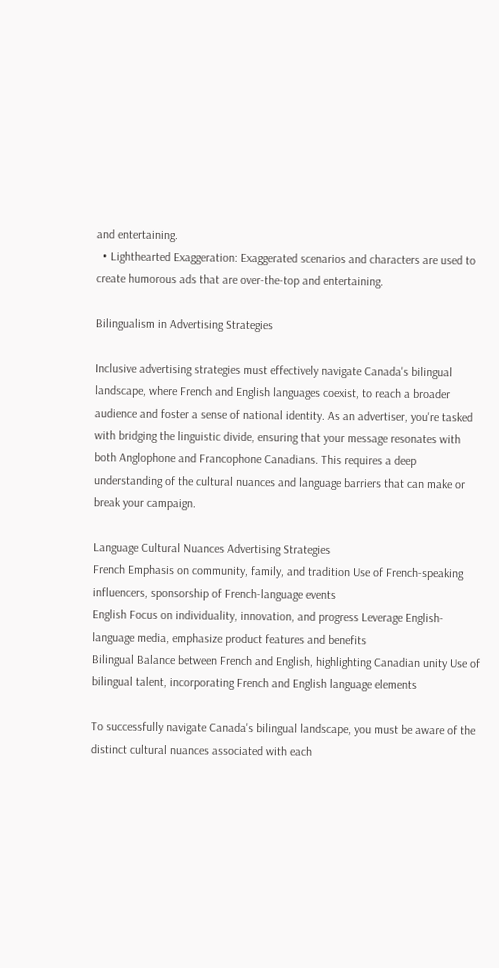and entertaining.
  • Lighthearted Exaggeration: Exaggerated scenarios and characters are used to create humorous ads that are over-the-top and entertaining.

Bilingualism in Advertising Strategies

Inclusive advertising strategies must effectively navigate Canada's bilingual landscape, where French and English languages coexist, to reach a broader audience and foster a sense of national identity. As an advertiser, you're tasked with bridging the linguistic divide, ensuring that your message resonates with both Anglophone and Francophone Canadians. This requires a deep understanding of the cultural nuances and language barriers that can make or break your campaign.

Language Cultural Nuances Advertising Strategies
French Emphasis on community, family, and tradition Use of French-speaking influencers, sponsorship of French-language events
English Focus on individuality, innovation, and progress Leverage English-language media, emphasize product features and benefits
Bilingual Balance between French and English, highlighting Canadian unity Use of bilingual talent, incorporating French and English language elements

To successfully navigate Canada's bilingual landscape, you must be aware of the distinct cultural nuances associated with each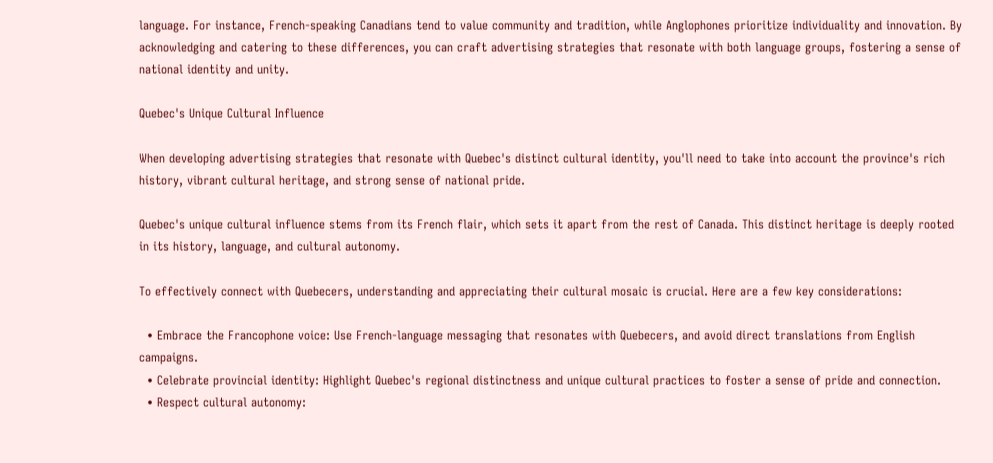language. For instance, French-speaking Canadians tend to value community and tradition, while Anglophones prioritize individuality and innovation. By acknowledging and catering to these differences, you can craft advertising strategies that resonate with both language groups, fostering a sense of national identity and unity.

Quebec's Unique Cultural Influence

When developing advertising strategies that resonate with Quebec's distinct cultural identity, you'll need to take into account the province's rich history, vibrant cultural heritage, and strong sense of national pride.

Quebec's unique cultural influence stems from its French flair, which sets it apart from the rest of Canada. This distinct heritage is deeply rooted in its history, language, and cultural autonomy.

To effectively connect with Quebecers, understanding and appreciating their cultural mosaic is crucial. Here are a few key considerations:

  • Embrace the Francophone voice: Use French-language messaging that resonates with Quebecers, and avoid direct translations from English campaigns.
  • Celebrate provincial identity: Highlight Quebec's regional distinctness and unique cultural practices to foster a sense of pride and connection.
  • Respect cultural autonomy: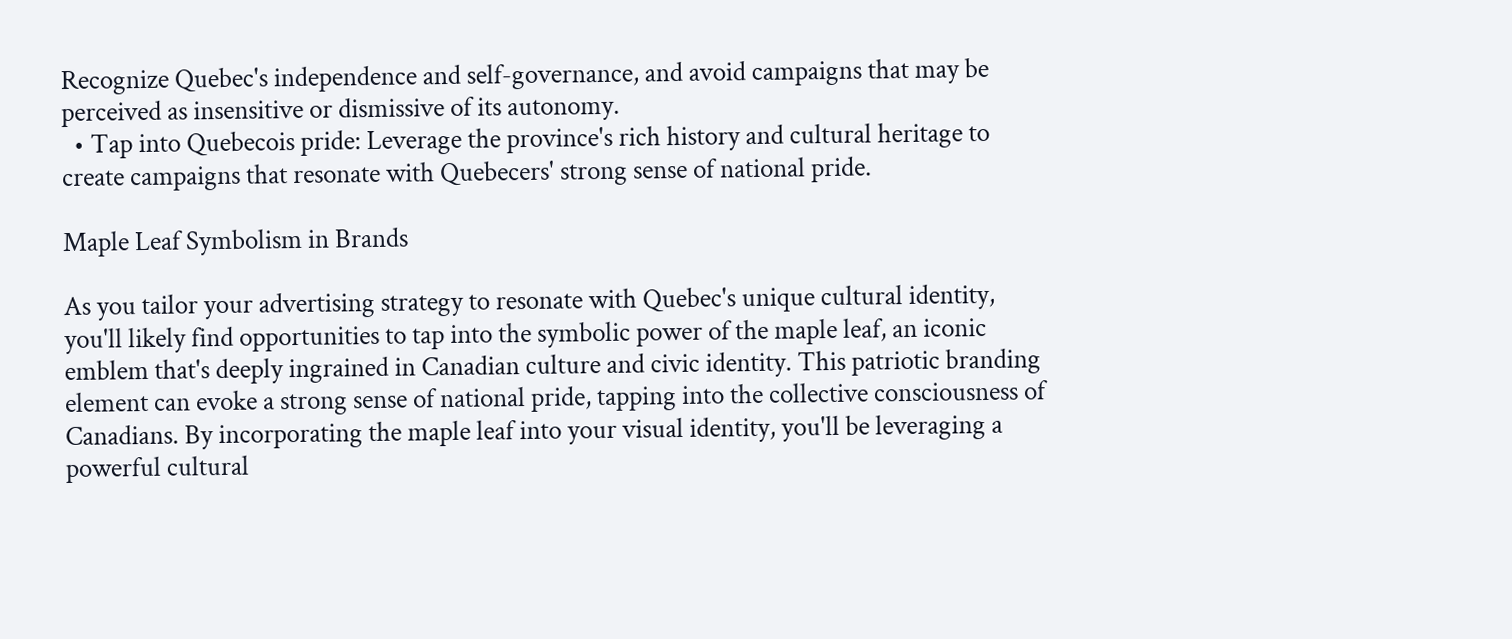Recognize Quebec's independence and self-governance, and avoid campaigns that may be perceived as insensitive or dismissive of its autonomy.
  • Tap into Quebecois pride: Leverage the province's rich history and cultural heritage to create campaigns that resonate with Quebecers' strong sense of national pride.

Maple Leaf Symbolism in Brands

As you tailor your advertising strategy to resonate with Quebec's unique cultural identity, you'll likely find opportunities to tap into the symbolic power of the maple leaf, an iconic emblem that's deeply ingrained in Canadian culture and civic identity. This patriotic branding element can evoke a strong sense of national pride, tapping into the collective consciousness of Canadians. By incorporating the maple leaf into your visual identity, you'll be leveraging a powerful cultural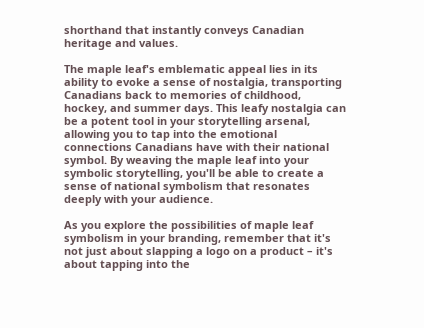shorthand that instantly conveys Canadian heritage and values.

The maple leaf's emblematic appeal lies in its ability to evoke a sense of nostalgia, transporting Canadians back to memories of childhood, hockey, and summer days. This leafy nostalgia can be a potent tool in your storytelling arsenal, allowing you to tap into the emotional connections Canadians have with their national symbol. By weaving the maple leaf into your symbolic storytelling, you'll be able to create a sense of national symbolism that resonates deeply with your audience.

As you explore the possibilities of maple leaf symbolism in your branding, remember that it's not just about slapping a logo on a product – it's about tapping into the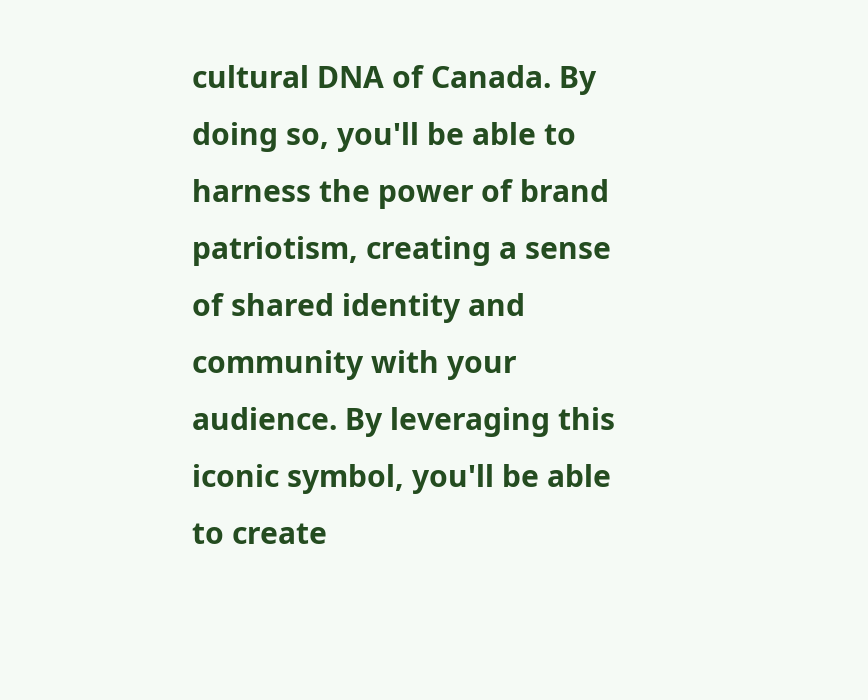cultural DNA of Canada. By doing so, you'll be able to harness the power of brand patriotism, creating a sense of shared identity and community with your audience. By leveraging this iconic symbol, you'll be able to create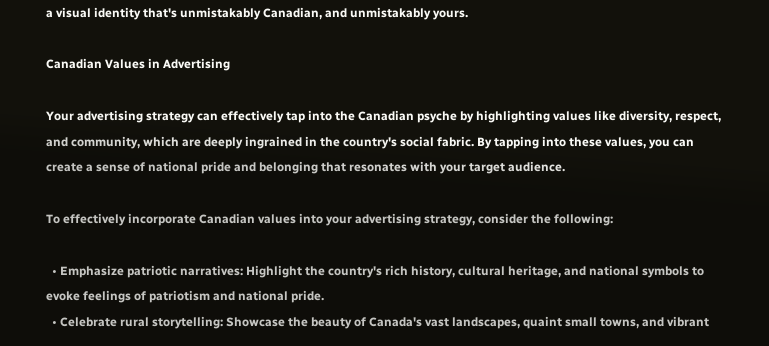a visual identity that's unmistakably Canadian, and unmistakably yours.

Canadian Values in Advertising

Your advertising strategy can effectively tap into the Canadian psyche by highlighting values like diversity, respect, and community, which are deeply ingrained in the country's social fabric. By tapping into these values, you can create a sense of national pride and belonging that resonates with your target audience.

To effectively incorporate Canadian values into your advertising strategy, consider the following:

  • Emphasize patriotic narratives: Highlight the country's rich history, cultural heritage, and national symbols to evoke feelings of patriotism and national pride.
  • Celebrate rural storytelling: Showcase the beauty of Canada's vast landscapes, quaint small towns, and vibrant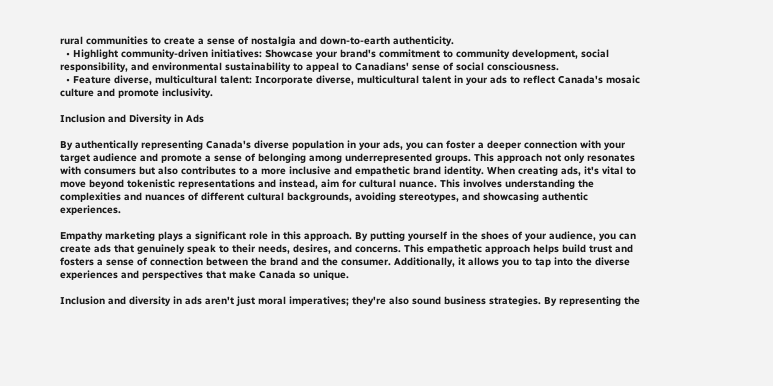rural communities to create a sense of nostalgia and down-to-earth authenticity.
  • Highlight community-driven initiatives: Showcase your brand's commitment to community development, social responsibility, and environmental sustainability to appeal to Canadians' sense of social consciousness.
  • Feature diverse, multicultural talent: Incorporate diverse, multicultural talent in your ads to reflect Canada's mosaic culture and promote inclusivity.

Inclusion and Diversity in Ads

By authentically representing Canada's diverse population in your ads, you can foster a deeper connection with your target audience and promote a sense of belonging among underrepresented groups. This approach not only resonates with consumers but also contributes to a more inclusive and empathetic brand identity. When creating ads, it's vital to move beyond tokenistic representations and instead, aim for cultural nuance. This involves understanding the complexities and nuances of different cultural backgrounds, avoiding stereotypes, and showcasing authentic experiences.

Empathy marketing plays a significant role in this approach. By putting yourself in the shoes of your audience, you can create ads that genuinely speak to their needs, desires, and concerns. This empathetic approach helps build trust and fosters a sense of connection between the brand and the consumer. Additionally, it allows you to tap into the diverse experiences and perspectives that make Canada so unique.

Inclusion and diversity in ads aren't just moral imperatives; they're also sound business strategies. By representing the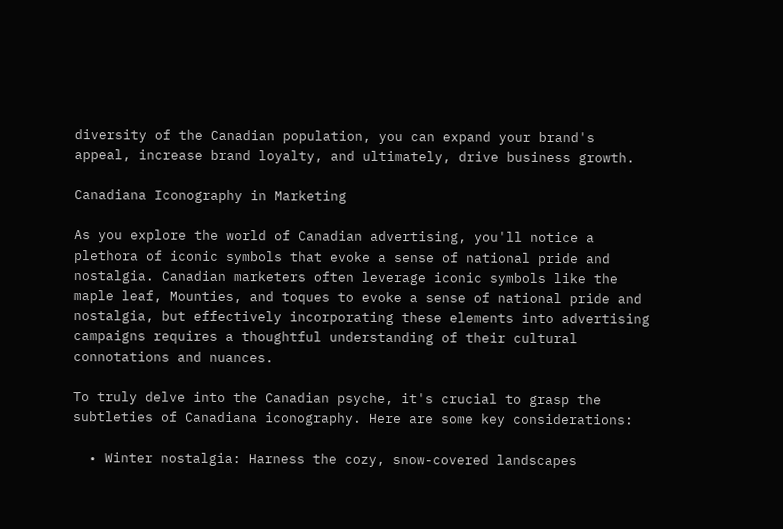diversity of the Canadian population, you can expand your brand's appeal, increase brand loyalty, and ultimately, drive business growth.

Canadiana Iconography in Marketing

As you explore the world of Canadian advertising, you'll notice a plethora of iconic symbols that evoke a sense of national pride and nostalgia. Canadian marketers often leverage iconic symbols like the maple leaf, Mounties, and toques to evoke a sense of national pride and nostalgia, but effectively incorporating these elements into advertising campaigns requires a thoughtful understanding of their cultural connotations and nuances.

To truly delve into the Canadian psyche, it's crucial to grasp the subtleties of Canadiana iconography. Here are some key considerations:

  • Winter nostalgia: Harness the cozy, snow-covered landscapes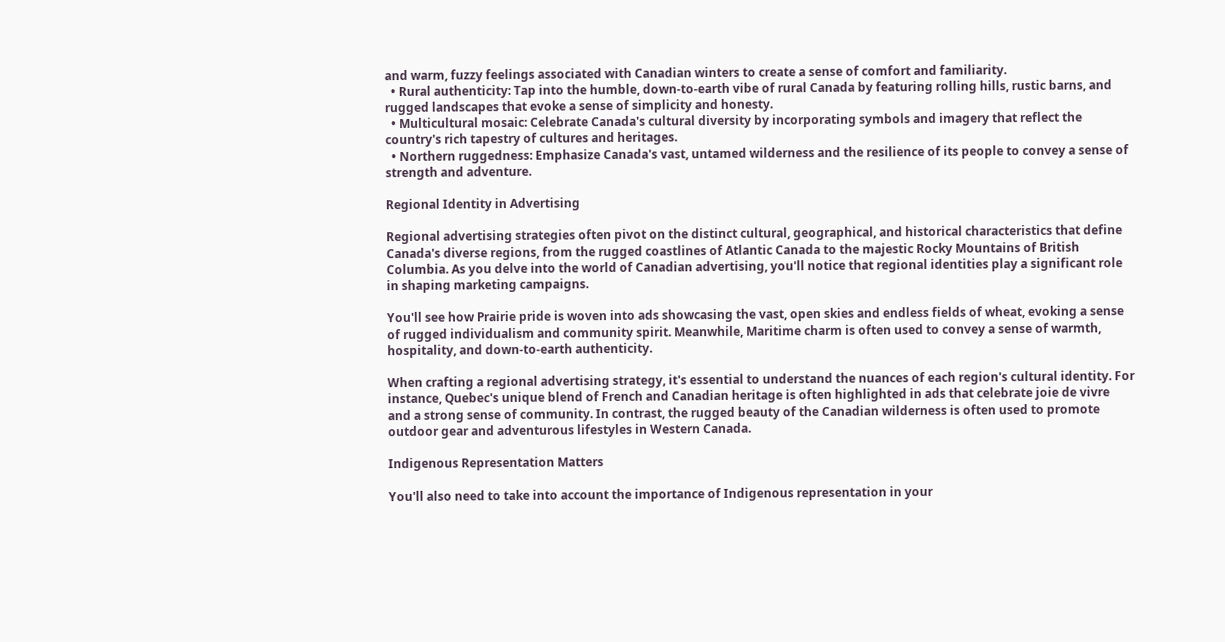and warm, fuzzy feelings associated with Canadian winters to create a sense of comfort and familiarity.
  • Rural authenticity: Tap into the humble, down-to-earth vibe of rural Canada by featuring rolling hills, rustic barns, and rugged landscapes that evoke a sense of simplicity and honesty.
  • Multicultural mosaic: Celebrate Canada's cultural diversity by incorporating symbols and imagery that reflect the country's rich tapestry of cultures and heritages.
  • Northern ruggedness: Emphasize Canada's vast, untamed wilderness and the resilience of its people to convey a sense of strength and adventure.

Regional Identity in Advertising

Regional advertising strategies often pivot on the distinct cultural, geographical, and historical characteristics that define Canada's diverse regions, from the rugged coastlines of Atlantic Canada to the majestic Rocky Mountains of British Columbia. As you delve into the world of Canadian advertising, you'll notice that regional identities play a significant role in shaping marketing campaigns.

You'll see how Prairie pride is woven into ads showcasing the vast, open skies and endless fields of wheat, evoking a sense of rugged individualism and community spirit. Meanwhile, Maritime charm is often used to convey a sense of warmth, hospitality, and down-to-earth authenticity.

When crafting a regional advertising strategy, it's essential to understand the nuances of each region's cultural identity. For instance, Quebec's unique blend of French and Canadian heritage is often highlighted in ads that celebrate joie de vivre and a strong sense of community. In contrast, the rugged beauty of the Canadian wilderness is often used to promote outdoor gear and adventurous lifestyles in Western Canada.

Indigenous Representation Matters

You'll also need to take into account the importance of Indigenous representation in your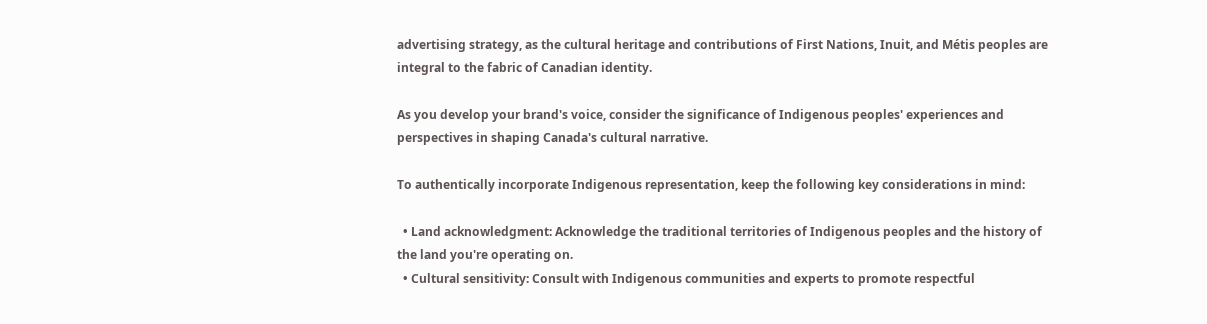advertising strategy, as the cultural heritage and contributions of First Nations, Inuit, and Métis peoples are integral to the fabric of Canadian identity.

As you develop your brand's voice, consider the significance of Indigenous peoples' experiences and perspectives in shaping Canada's cultural narrative.

To authentically incorporate Indigenous representation, keep the following key considerations in mind:

  • Land acknowledgment: Acknowledge the traditional territories of Indigenous peoples and the history of the land you're operating on.
  • Cultural sensitivity: Consult with Indigenous communities and experts to promote respectful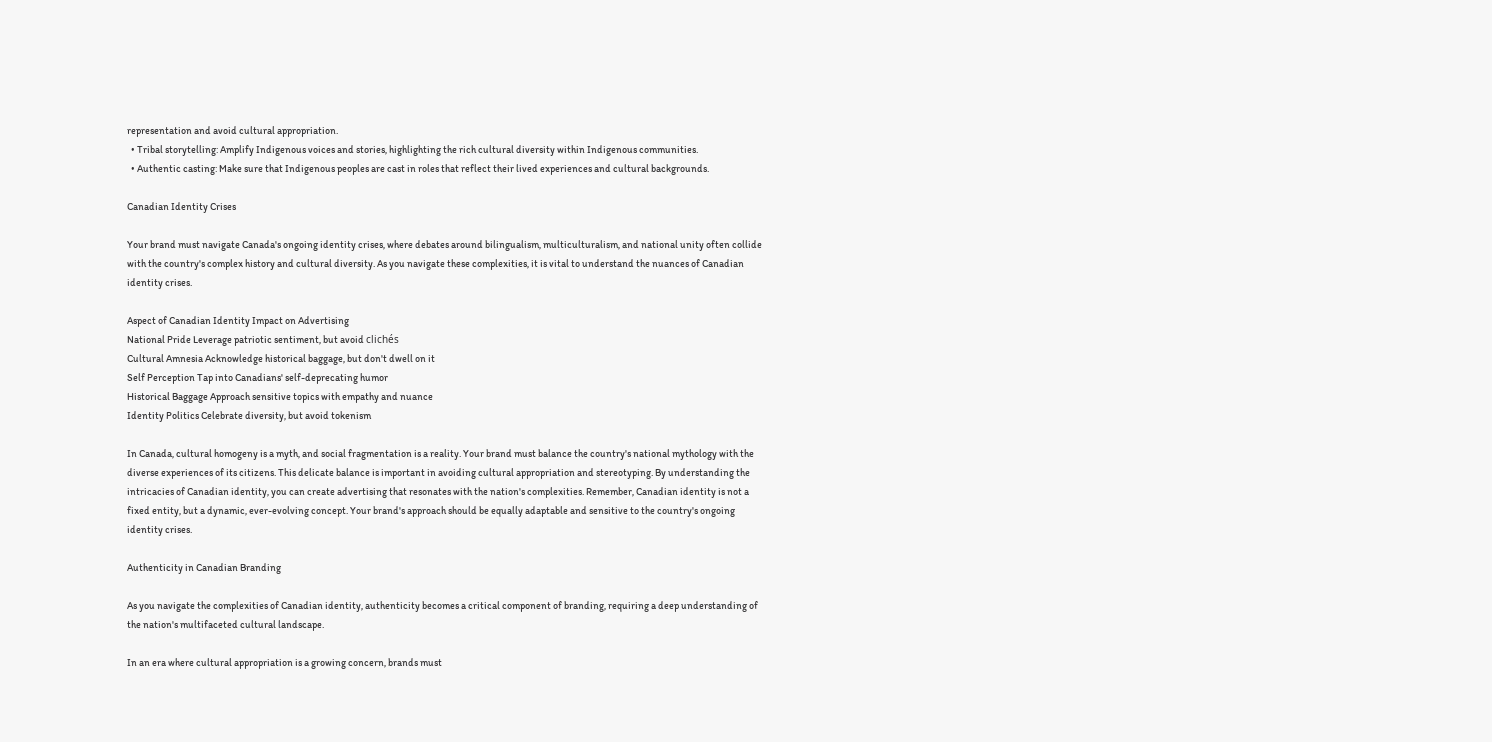representation and avoid cultural appropriation.
  • Tribal storytelling: Amplify Indigenous voices and stories, highlighting the rich cultural diversity within Indigenous communities.
  • Authentic casting: Make sure that Indigenous peoples are cast in roles that reflect their lived experiences and cultural backgrounds.

Canadian Identity Crises

Your brand must navigate Canada's ongoing identity crises, where debates around bilingualism, multiculturalism, and national unity often collide with the country's complex history and cultural diversity. As you navigate these complexities, it is vital to understand the nuances of Canadian identity crises.

Aspect of Canadian Identity Impact on Advertising
National Pride Leverage patriotic sentiment, but avoid clichés
Cultural Amnesia Acknowledge historical baggage, but don't dwell on it
Self Perception Tap into Canadians' self-deprecating humor
Historical Baggage Approach sensitive topics with empathy and nuance
Identity Politics Celebrate diversity, but avoid tokenism

In Canada, cultural homogeny is a myth, and social fragmentation is a reality. Your brand must balance the country's national mythology with the diverse experiences of its citizens. This delicate balance is important in avoiding cultural appropriation and stereotyping. By understanding the intricacies of Canadian identity, you can create advertising that resonates with the nation's complexities. Remember, Canadian identity is not a fixed entity, but a dynamic, ever-evolving concept. Your brand's approach should be equally adaptable and sensitive to the country's ongoing identity crises.

Authenticity in Canadian Branding

As you navigate the complexities of Canadian identity, authenticity becomes a critical component of branding, requiring a deep understanding of the nation's multifaceted cultural landscape.

In an era where cultural appropriation is a growing concern, brands must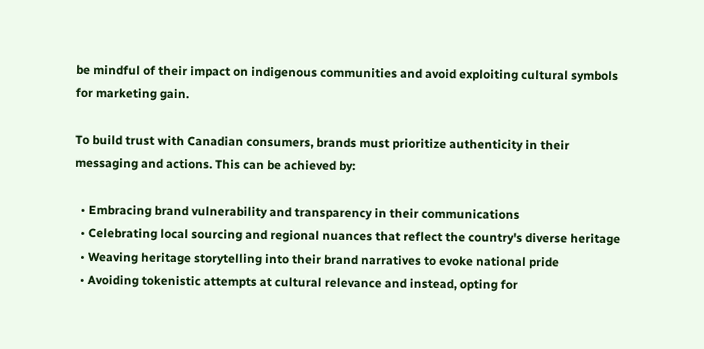be mindful of their impact on indigenous communities and avoid exploiting cultural symbols for marketing gain.

To build trust with Canadian consumers, brands must prioritize authenticity in their messaging and actions. This can be achieved by:

  • Embracing brand vulnerability and transparency in their communications
  • Celebrating local sourcing and regional nuances that reflect the country's diverse heritage
  • Weaving heritage storytelling into their brand narratives to evoke national pride
  • Avoiding tokenistic attempts at cultural relevance and instead, opting for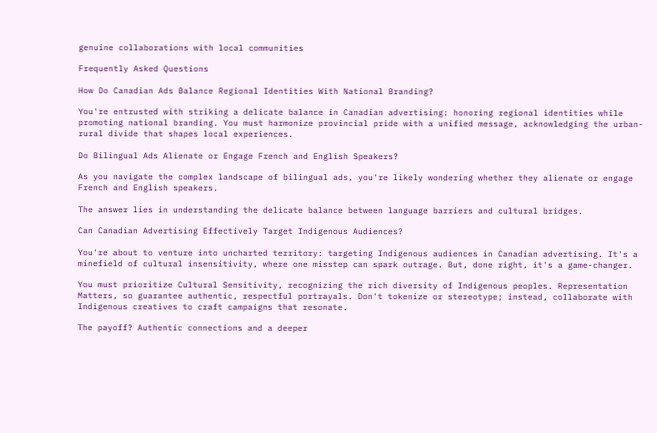genuine collaborations with local communities

Frequently Asked Questions

How Do Canadian Ads Balance Regional Identities With National Branding?

You're entrusted with striking a delicate balance in Canadian advertising: honoring regional identities while promoting national branding. You must harmonize provincial pride with a unified message, acknowledging the urban-rural divide that shapes local experiences.

Do Bilingual Ads Alienate or Engage French and English Speakers?

As you navigate the complex landscape of bilingual ads, you're likely wondering whether they alienate or engage French and English speakers.

The answer lies in understanding the delicate balance between language barriers and cultural bridges.

Can Canadian Advertising Effectively Target Indigenous Audiences?

You're about to venture into uncharted territory: targeting Indigenous audiences in Canadian advertising. It's a minefield of cultural insensitivity, where one misstep can spark outrage. But, done right, it's a game-changer.

You must prioritize Cultural Sensitivity, recognizing the rich diversity of Indigenous peoples. Representation Matters, so guarantee authentic, respectful portrayals. Don't tokenize or stereotype; instead, collaborate with Indigenous creatives to craft campaigns that resonate.

The payoff? Authentic connections and a deeper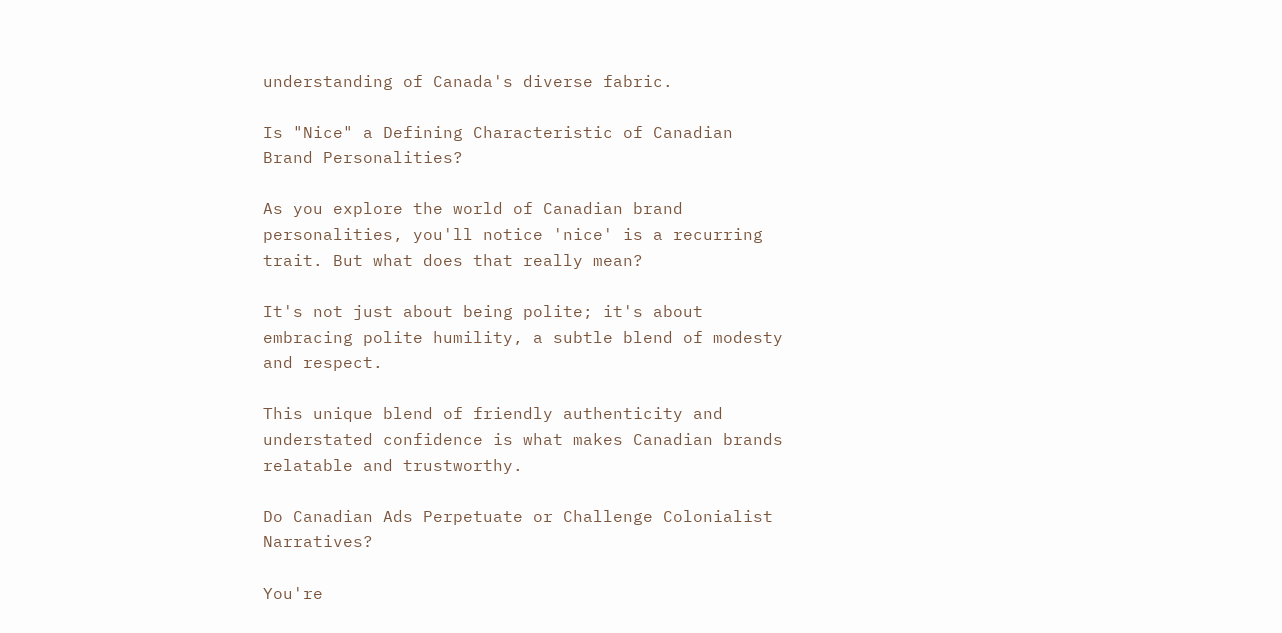understanding of Canada's diverse fabric.

Is "Nice" a Defining Characteristic of Canadian Brand Personalities?

As you explore the world of Canadian brand personalities, you'll notice 'nice' is a recurring trait. But what does that really mean?

It's not just about being polite; it's about embracing polite humility, a subtle blend of modesty and respect.

This unique blend of friendly authenticity and understated confidence is what makes Canadian brands relatable and trustworthy.

Do Canadian Ads Perpetuate or Challenge Colonialist Narratives?

You're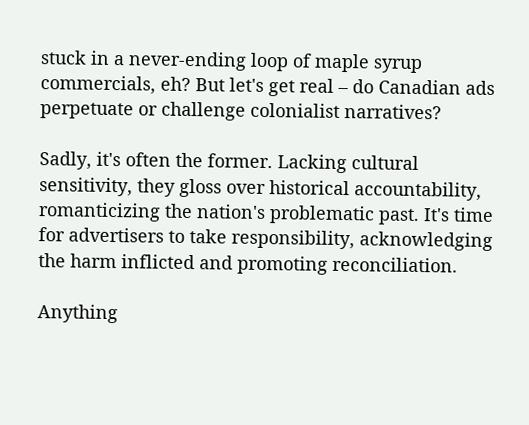stuck in a never-ending loop of maple syrup commercials, eh? But let's get real – do Canadian ads perpetuate or challenge colonialist narratives?

Sadly, it's often the former. Lacking cultural sensitivity, they gloss over historical accountability, romanticizing the nation's problematic past. It's time for advertisers to take responsibility, acknowledging the harm inflicted and promoting reconciliation.

Anything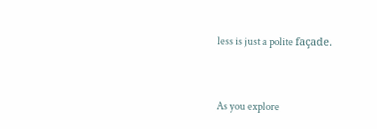less is just a polite façade.


As you explore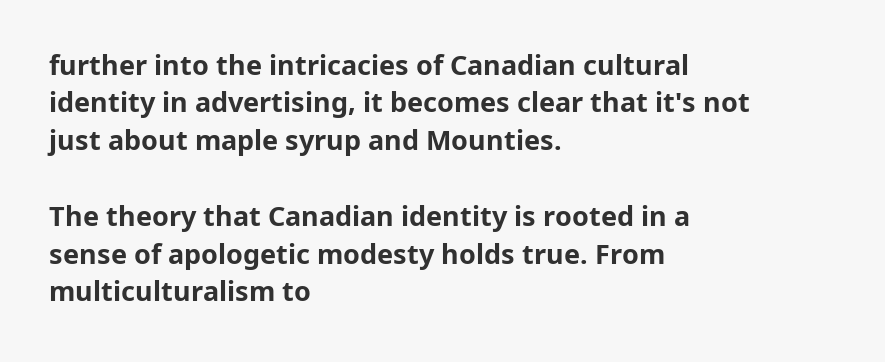further into the intricacies of Canadian cultural identity in advertising, it becomes clear that it's not just about maple syrup and Mounties.

The theory that Canadian identity is rooted in a sense of apologetic modesty holds true. From multiculturalism to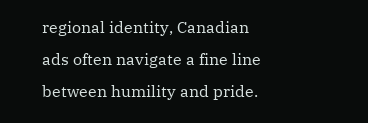regional identity, Canadian ads often navigate a fine line between humility and pride.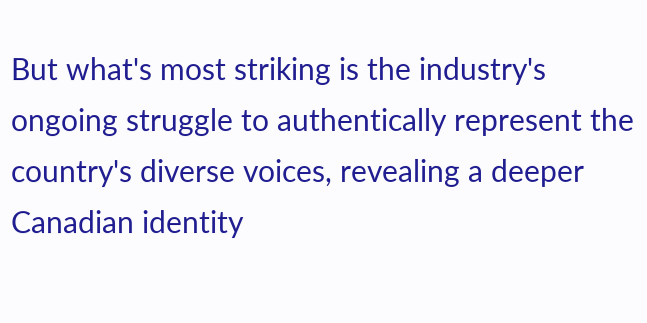But what's most striking is the industry's ongoing struggle to authentically represent the country's diverse voices, revealing a deeper Canadian identity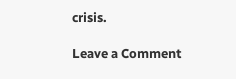crisis.

Leave a Comment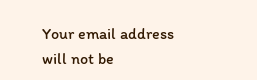Your email address will not be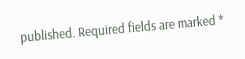published. Required fields are marked *